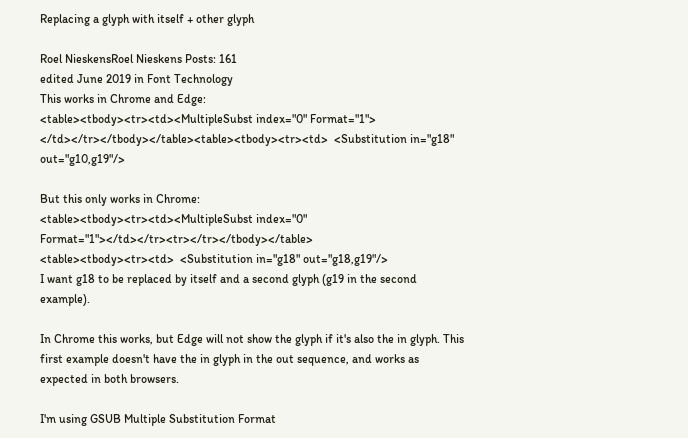Replacing a glyph with itself + other glyph

Roel NieskensRoel Nieskens Posts: 161
edited June 2019 in Font Technology
This works in Chrome and Edge:
<table><tbody><tr><td><MultipleSubst index="0" Format="1">
</td></tr></tbody></table><table><tbody><tr><td>  <Substitution in="g18" out="g10,g19"/>

But this only works in Chrome:
<table><tbody><tr><td><MultipleSubst index="0" Format="1"></td></tr><tr></tr></tbody></table>
<table><tbody><tr><td>  <Substitution in="g18" out="g18,g19"/>
I want g18 to be replaced by itself and a second glyph (g19 in the second example).

In Chrome this works, but Edge will not show the glyph if it's also the in glyph. This first example doesn't have the in glyph in the out sequence, and works as expected in both browsers.

I'm using GSUB Multiple Substitution Format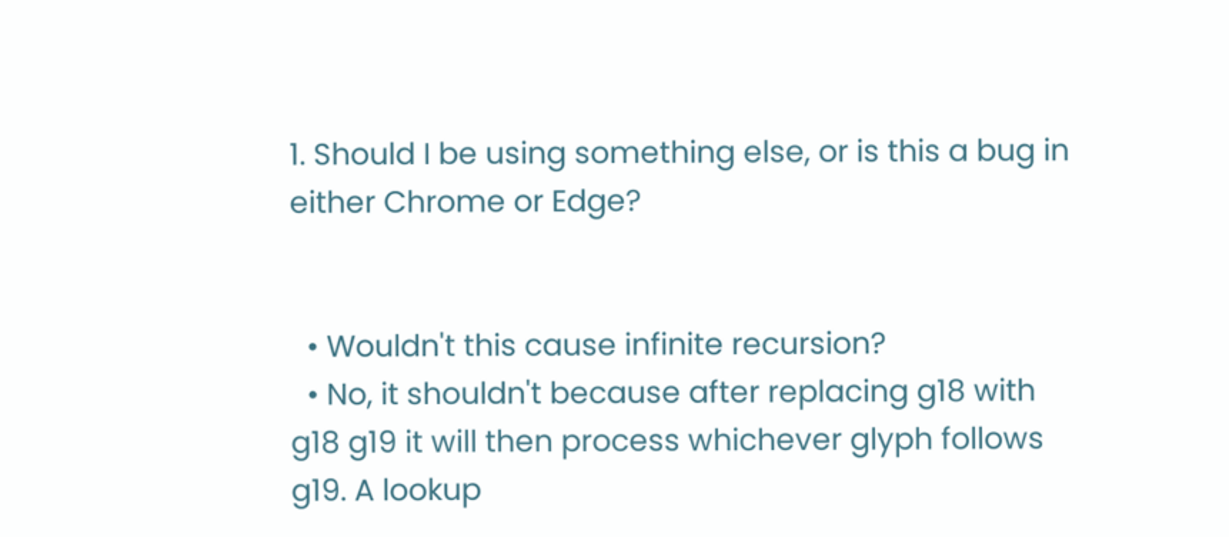1. Should I be using something else, or is this a bug in either Chrome or Edge?


  • Wouldn't this cause infinite recursion?
  • No, it shouldn't because after replacing g18 with g18 g19 it will then process whichever glyph follows g19. A lookup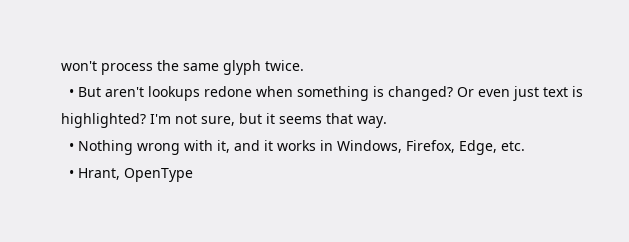won't process the same glyph twice.
  • But aren't lookups redone when something is changed? Or even just text is highlighted? I'm not sure, but it seems that way.
  • Nothing wrong with it, and it works in Windows, Firefox, Edge, etc.
  • Hrant, OpenType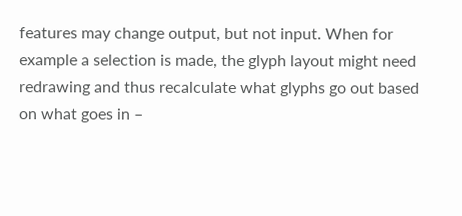features may change output, but not input. When for example a selection is made, the glyph layout might need redrawing and thus recalculate what glyphs go out based on what goes in –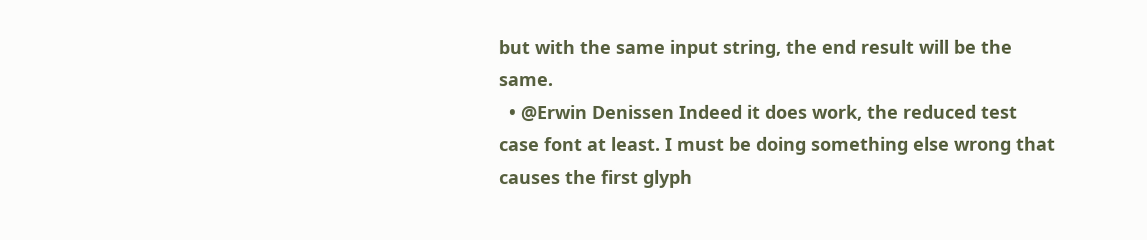but with the same input string, the end result will be the same.
  • @Erwin Denissen Indeed it does work, the reduced test case font at least. I must be doing something else wrong that causes the first glyph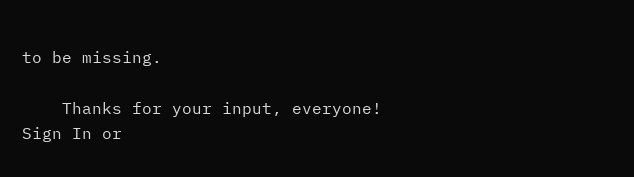to be missing.

    Thanks for your input, everyone!
Sign In or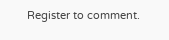Register to comment.